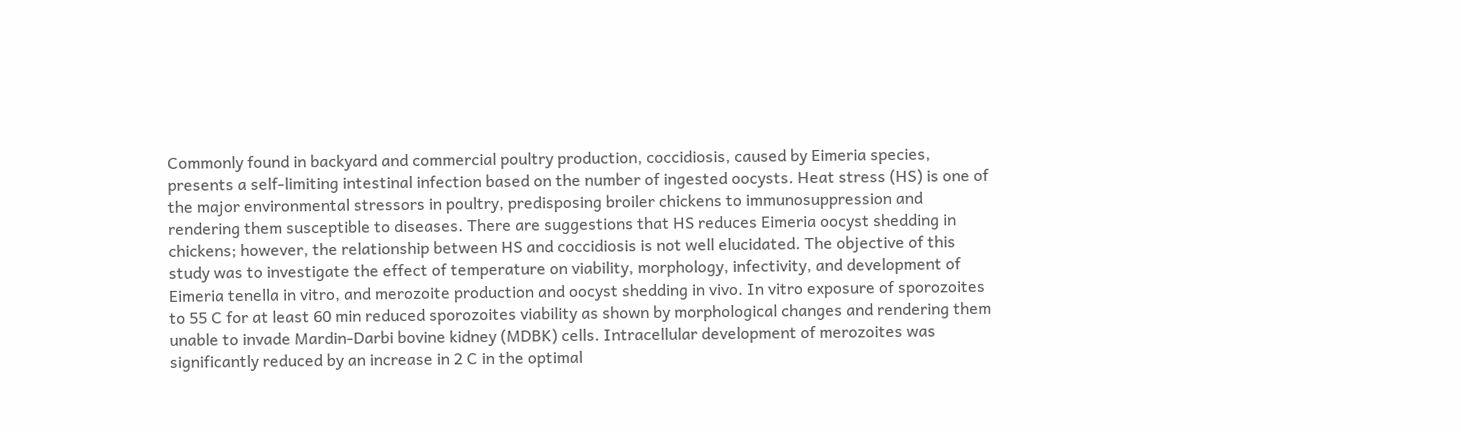Commonly found in backyard and commercial poultry production, coccidiosis, caused by Eimeria species, presents a self-limiting intestinal infection based on the number of ingested oocysts. Heat stress (HS) is one of the major environmental stressors in poultry, predisposing broiler chickens to immunosuppression and rendering them susceptible to diseases. There are suggestions that HS reduces Eimeria oocyst shedding in chickens; however, the relationship between HS and coccidiosis is not well elucidated. The objective of this study was to investigate the effect of temperature on viability, morphology, infectivity, and development of Eimeria tenella in vitro, and merozoite production and oocyst shedding in vivo. In vitro exposure of sporozoites to 55 C for at least 60 min reduced sporozoites viability as shown by morphological changes and rendering them unable to invade Mardin-Darbi bovine kidney (MDBK) cells. Intracellular development of merozoites was significantly reduced by an increase in 2 C in the optimal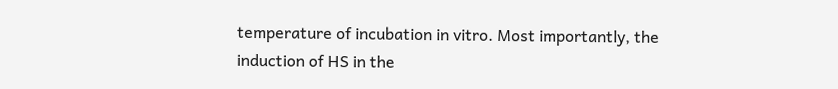temperature of incubation in vitro. Most importantly, the induction of HS in the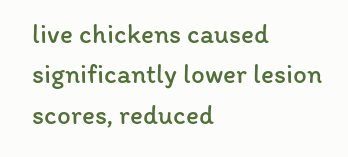live chickens caused significantly lower lesion scores, reduced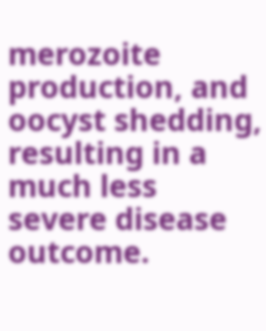merozoite production, and oocyst shedding, resulting in a much less severe disease outcome.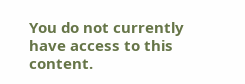You do not currently have access to this content.